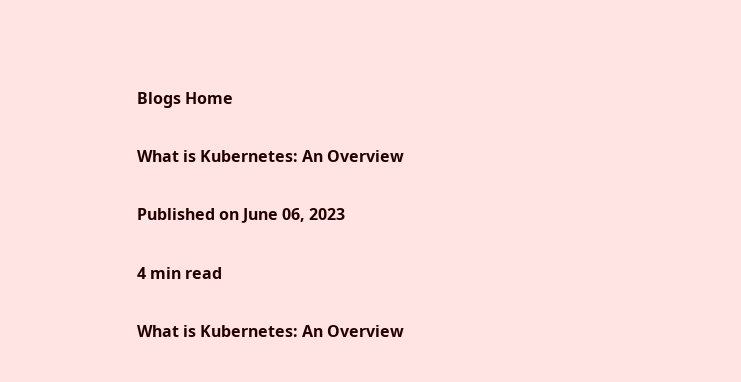Blogs Home

What is Kubernetes: An Overview

Published on June 06, 2023

4 min read

What is Kubernetes: An Overview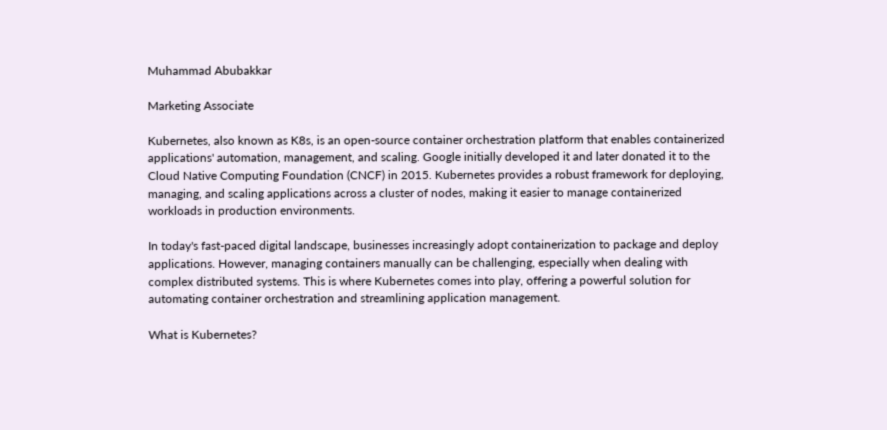Muhammad Abubakkar

Marketing Associate

Kubernetes, also known as K8s, is an open-source container orchestration platform that enables containerized applications' automation, management, and scaling. Google initially developed it and later donated it to the Cloud Native Computing Foundation (CNCF) in 2015. Kubernetes provides a robust framework for deploying, managing, and scaling applications across a cluster of nodes, making it easier to manage containerized workloads in production environments.

In today's fast-paced digital landscape, businesses increasingly adopt containerization to package and deploy applications. However, managing containers manually can be challenging, especially when dealing with complex distributed systems. This is where Kubernetes comes into play, offering a powerful solution for automating container orchestration and streamlining application management.

What is Kubernetes?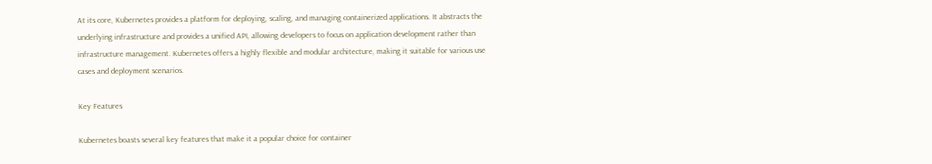At its core, Kubernetes provides a platform for deploying, scaling, and managing containerized applications. It abstracts the underlying infrastructure and provides a unified API, allowing developers to focus on application development rather than infrastructure management. Kubernetes offers a highly flexible and modular architecture, making it suitable for various use cases and deployment scenarios.

Key Features

Kubernetes boasts several key features that make it a popular choice for container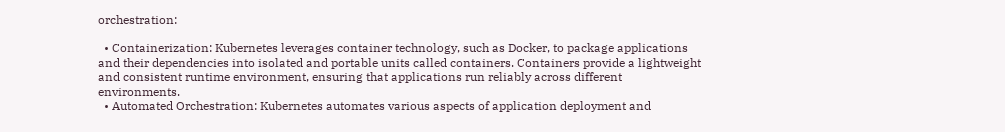orchestration:

  • Containerization: Kubernetes leverages container technology, such as Docker, to package applications and their dependencies into isolated and portable units called containers. Containers provide a lightweight and consistent runtime environment, ensuring that applications run reliably across different environments.
  • Automated Orchestration: Kubernetes automates various aspects of application deployment and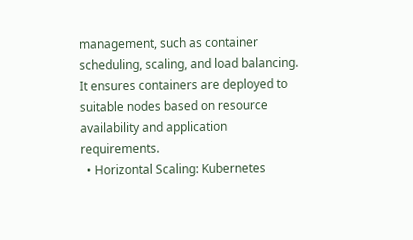management, such as container scheduling, scaling, and load balancing. It ensures containers are deployed to suitable nodes based on resource availability and application requirements.
  • Horizontal Scaling: Kubernetes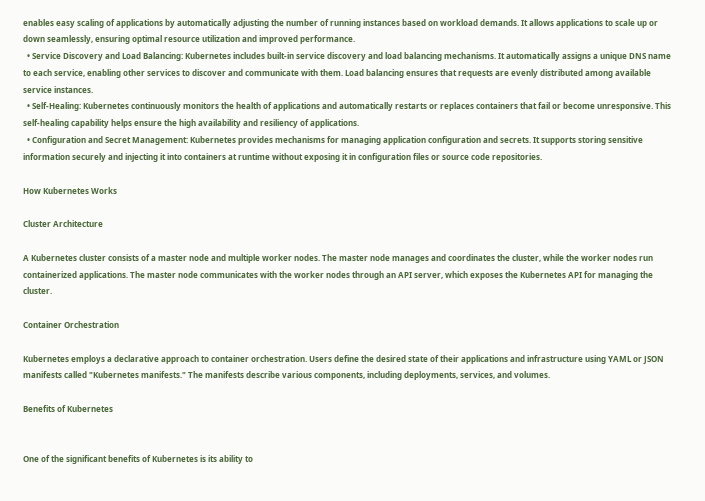enables easy scaling of applications by automatically adjusting the number of running instances based on workload demands. It allows applications to scale up or down seamlessly, ensuring optimal resource utilization and improved performance.
  • Service Discovery and Load Balancing: Kubernetes includes built-in service discovery and load balancing mechanisms. It automatically assigns a unique DNS name to each service, enabling other services to discover and communicate with them. Load balancing ensures that requests are evenly distributed among available service instances.
  • Self-Healing: Kubernetes continuously monitors the health of applications and automatically restarts or replaces containers that fail or become unresponsive. This self-healing capability helps ensure the high availability and resiliency of applications.
  • Configuration and Secret Management: Kubernetes provides mechanisms for managing application configuration and secrets. It supports storing sensitive information securely and injecting it into containers at runtime without exposing it in configuration files or source code repositories.

How Kubernetes Works

Cluster Architecture

A Kubernetes cluster consists of a master node and multiple worker nodes. The master node manages and coordinates the cluster, while the worker nodes run containerized applications. The master node communicates with the worker nodes through an API server, which exposes the Kubernetes API for managing the cluster.

Container Orchestration

Kubernetes employs a declarative approach to container orchestration. Users define the desired state of their applications and infrastructure using YAML or JSON manifests called "Kubernetes manifests." The manifests describe various components, including deployments, services, and volumes.

Benefits of Kubernetes


One of the significant benefits of Kubernetes is its ability to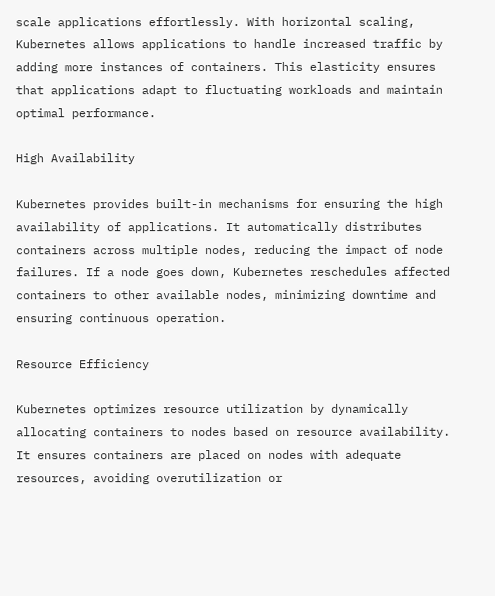scale applications effortlessly. With horizontal scaling, Kubernetes allows applications to handle increased traffic by adding more instances of containers. This elasticity ensures that applications adapt to fluctuating workloads and maintain optimal performance.

High Availability

Kubernetes provides built-in mechanisms for ensuring the high availability of applications. It automatically distributes containers across multiple nodes, reducing the impact of node failures. If a node goes down, Kubernetes reschedules affected containers to other available nodes, minimizing downtime and ensuring continuous operation.

Resource Efficiency

Kubernetes optimizes resource utilization by dynamically allocating containers to nodes based on resource availability. It ensures containers are placed on nodes with adequate resources, avoiding overutilization or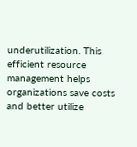underutilization. This efficient resource management helps organizations save costs and better utilize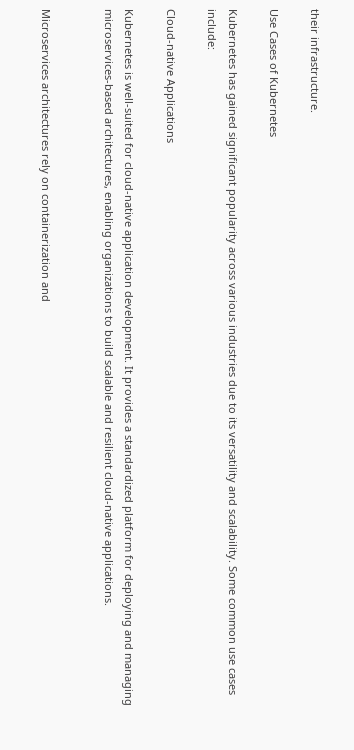their infrastructure.

Use Cases of Kubernetes

Kubernetes has gained significant popularity across various industries due to its versatility and scalability. Some common use cases include:

Cloud-native Applications

Kubernetes is well-suited for cloud-native application development. It provides a standardized platform for deploying and managing microservices-based architectures, enabling organizations to build scalable and resilient cloud-native applications.


Microservices architectures rely on containerization and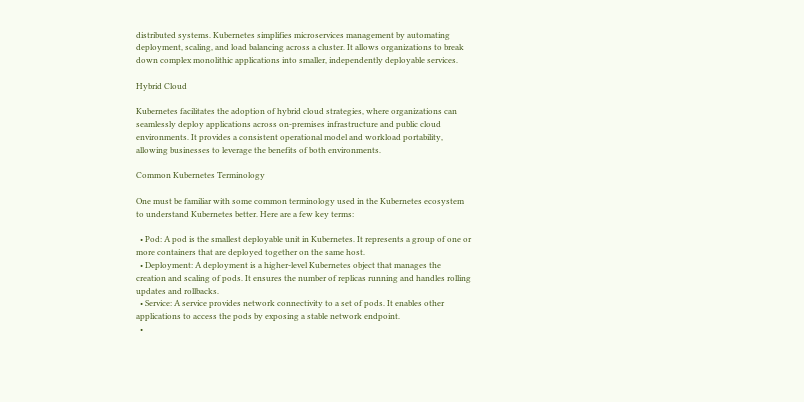distributed systems. Kubernetes simplifies microservices management by automating deployment, scaling, and load balancing across a cluster. It allows organizations to break down complex monolithic applications into smaller, independently deployable services.

Hybrid Cloud

Kubernetes facilitates the adoption of hybrid cloud strategies, where organizations can seamlessly deploy applications across on-premises infrastructure and public cloud environments. It provides a consistent operational model and workload portability, allowing businesses to leverage the benefits of both environments.

Common Kubernetes Terminology

One must be familiar with some common terminology used in the Kubernetes ecosystem to understand Kubernetes better. Here are a few key terms:

  • Pod: A pod is the smallest deployable unit in Kubernetes. It represents a group of one or more containers that are deployed together on the same host.
  • Deployment: A deployment is a higher-level Kubernetes object that manages the creation and scaling of pods. It ensures the number of replicas running and handles rolling updates and rollbacks.
  • Service: A service provides network connectivity to a set of pods. It enables other applications to access the pods by exposing a stable network endpoint.
  •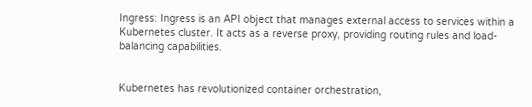Ingress: Ingress is an API object that manages external access to services within a Kubernetes cluster. It acts as a reverse proxy, providing routing rules and load-balancing capabilities.


Kubernetes has revolutionized container orchestration,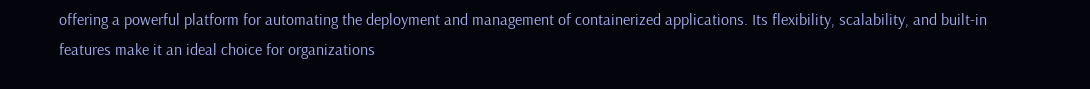offering a powerful platform for automating the deployment and management of containerized applications. Its flexibility, scalability, and built-in features make it an ideal choice for organizations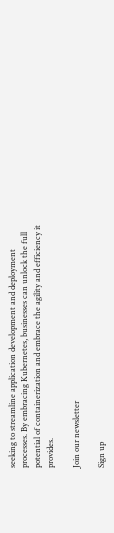seeking to streamline application development and deployment processes. By embracing Kubernetes, businesses can unlock the full potential of containerization and embrace the agility and efficiency it provides.

Join our newsletter

Sign up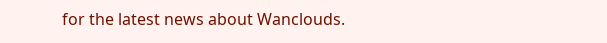for the latest news about Wanclouds.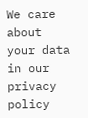We care about your data in our privacy policy